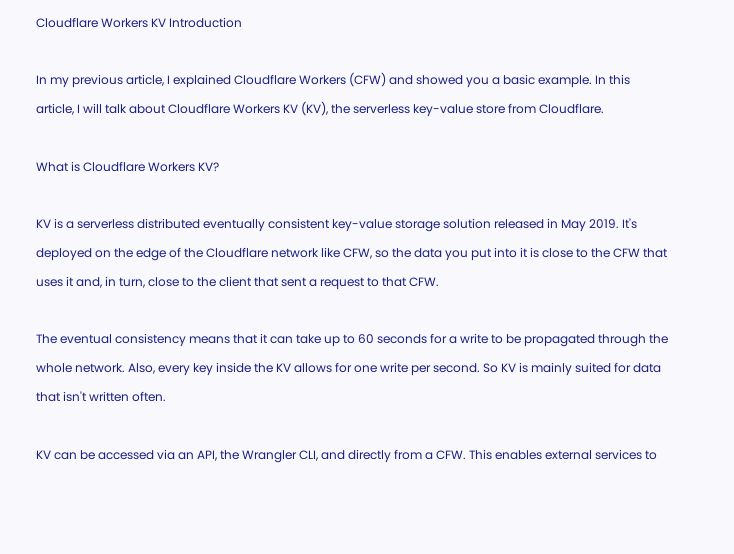Cloudflare Workers KV Introduction

In my previous article, I explained Cloudflare Workers (CFW) and showed you a basic example. In this article, I will talk about Cloudflare Workers KV (KV), the serverless key-value store from Cloudflare.

What is Cloudflare Workers KV?

KV is a serverless distributed eventually consistent key-value storage solution released in May 2019. It's deployed on the edge of the Cloudflare network like CFW, so the data you put into it is close to the CFW that uses it and, in turn, close to the client that sent a request to that CFW.

The eventual consistency means that it can take up to 60 seconds for a write to be propagated through the whole network. Also, every key inside the KV allows for one write per second. So KV is mainly suited for data that isn't written often.

KV can be accessed via an API, the Wrangler CLI, and directly from a CFW. This enables external services to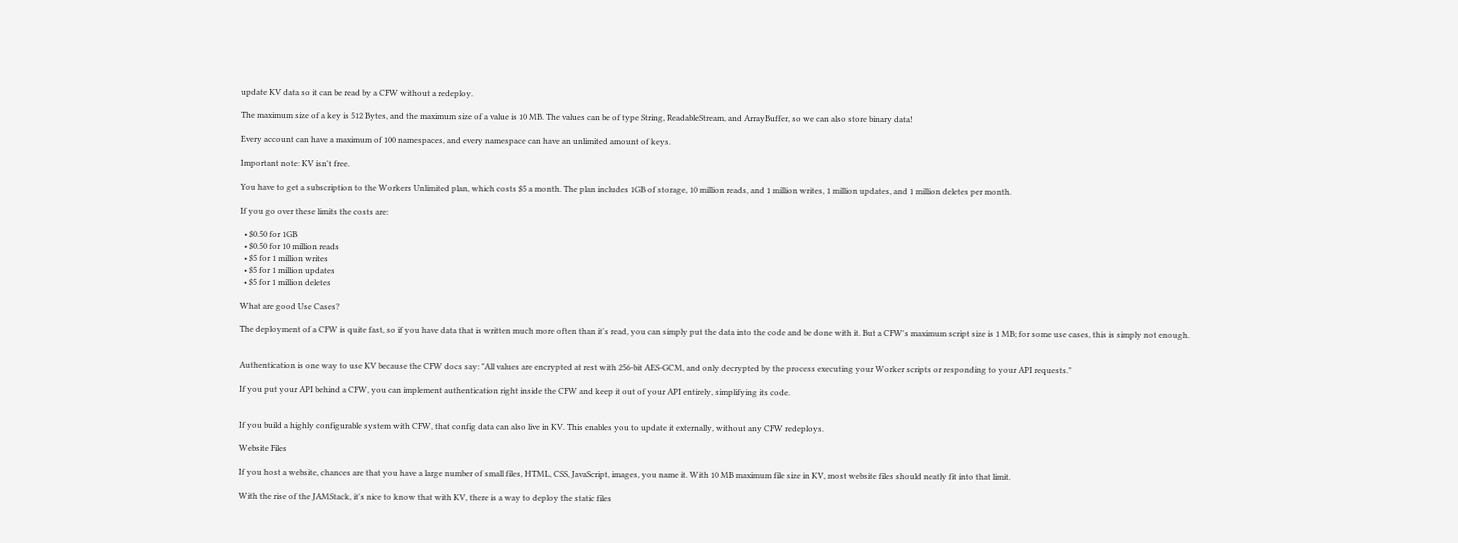update KV data so it can be read by a CFW without a redeploy.

The maximum size of a key is 512 Bytes, and the maximum size of a value is 10 MB. The values can be of type String, ReadableStream, and ArrayBuffer, so we can also store binary data!

Every account can have a maximum of 100 namespaces, and every namespace can have an unlimited amount of keys.

Important note: KV isn't free.

You have to get a subscription to the Workers Unlimited plan, which costs $5 a month. The plan includes 1GB of storage, 10 million reads, and 1 million writes, 1 million updates, and 1 million deletes per month.

If you go over these limits the costs are:

  • $0.50 for 1GB
  • $0.50 for 10 million reads
  • $5 for 1 million writes
  • $5 for 1 million updates
  • $5 for 1 million deletes

What are good Use Cases?

The deployment of a CFW is quite fast, so if you have data that is written much more often than it's read, you can simply put the data into the code and be done with it. But a CFW's maximum script size is 1 MB; for some use cases, this is simply not enough.


Authentication is one way to use KV because the CFW docs say: "All values are encrypted at rest with 256-bit AES-GCM, and only decrypted by the process executing your Worker scripts or responding to your API requests."

If you put your API behind a CFW, you can implement authentication right inside the CFW and keep it out of your API entirely, simplifying its code.


If you build a highly configurable system with CFW, that config data can also live in KV. This enables you to update it externally, without any CFW redeploys.

Website Files

If you host a website, chances are that you have a large number of small files, HTML, CSS, JavaScript, images, you name it. With 10 MB maximum file size in KV, most website files should neatly fit into that limit.

With the rise of the JAMStack, it's nice to know that with KV, there is a way to deploy the static files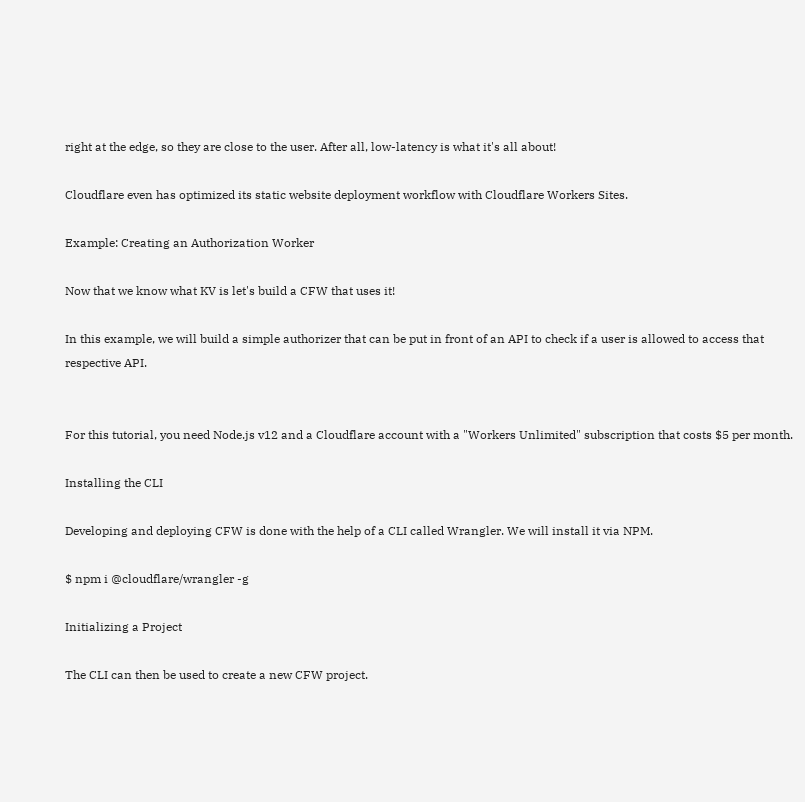right at the edge, so they are close to the user. After all, low-latency is what it's all about!

Cloudflare even has optimized its static website deployment workflow with Cloudflare Workers Sites.

Example: Creating an Authorization Worker

Now that we know what KV is let's build a CFW that uses it!

In this example, we will build a simple authorizer that can be put in front of an API to check if a user is allowed to access that respective API.


For this tutorial, you need Node.js v12 and a Cloudflare account with a "Workers Unlimited" subscription that costs $5 per month.

Installing the CLI

Developing and deploying CFW is done with the help of a CLI called Wrangler. We will install it via NPM.

$ npm i @cloudflare/wrangler -g

Initializing a Project

The CLI can then be used to create a new CFW project.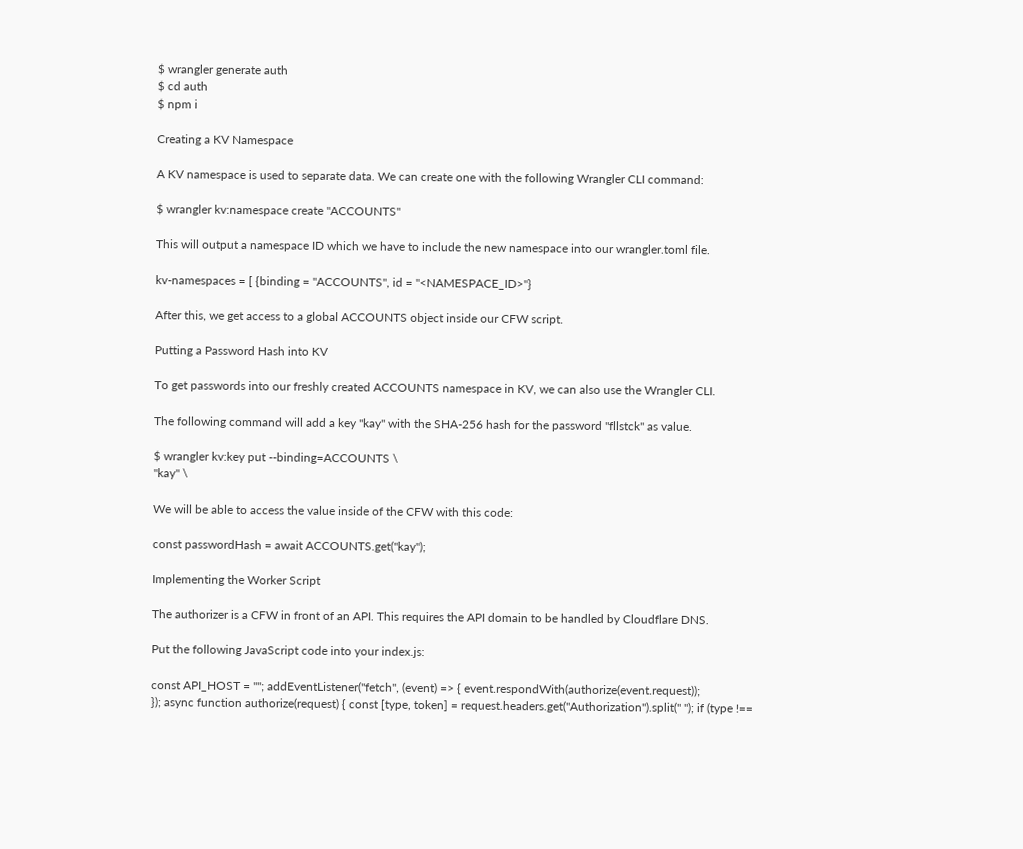$ wrangler generate auth
$ cd auth
$ npm i

Creating a KV Namespace

A KV namespace is used to separate data. We can create one with the following Wrangler CLI command:

$ wrangler kv:namespace create "ACCOUNTS"

This will output a namespace ID which we have to include the new namespace into our wrangler.toml file.

kv-namespaces = [ {binding = "ACCOUNTS", id = "<NAMESPACE_ID>"}

After this, we get access to a global ACCOUNTS object inside our CFW script.

Putting a Password Hash into KV

To get passwords into our freshly created ACCOUNTS namespace in KV, we can also use the Wrangler CLI.

The following command will add a key "kay" with the SHA-256 hash for the password "fllstck" as value.

$ wrangler kv:key put --binding=ACCOUNTS \
"kay" \

We will be able to access the value inside of the CFW with this code:

const passwordHash = await ACCOUNTS.get("kay");

Implementing the Worker Script

The authorizer is a CFW in front of an API. This requires the API domain to be handled by Cloudflare DNS.

Put the following JavaScript code into your index.js:

const API_HOST = ""; addEventListener("fetch", (event) => { event.respondWith(authorize(event.request));
}); async function authorize(request) { const [type, token] = request.headers.get("Authorization").split(" "); if (type !==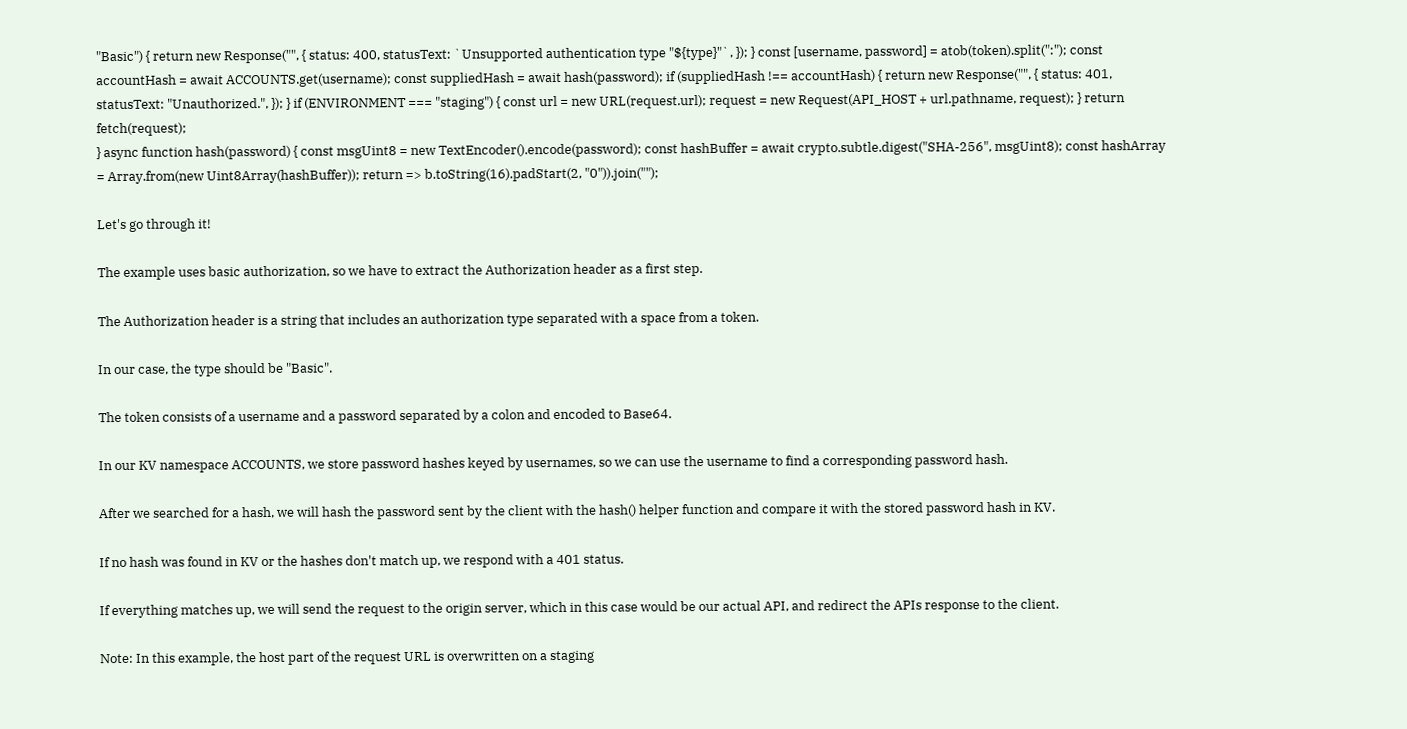"Basic") { return new Response("", { status: 400, statusText: `Unsupported authentication type "${type}"`, }); } const [username, password] = atob(token).split(":"); const accountHash = await ACCOUNTS.get(username); const suppliedHash = await hash(password); if (suppliedHash !== accountHash) { return new Response("", { status: 401, statusText: "Unauthorized.", }); } if (ENVIRONMENT === "staging") { const url = new URL(request.url); request = new Request(API_HOST + url.pathname, request); } return fetch(request);
} async function hash(password) { const msgUint8 = new TextEncoder().encode(password); const hashBuffer = await crypto.subtle.digest("SHA-256", msgUint8); const hashArray = Array.from(new Uint8Array(hashBuffer)); return => b.toString(16).padStart(2, "0")).join("");

Let's go through it!

The example uses basic authorization, so we have to extract the Authorization header as a first step.

The Authorization header is a string that includes an authorization type separated with a space from a token.

In our case, the type should be "Basic".

The token consists of a username and a password separated by a colon and encoded to Base64.

In our KV namespace ACCOUNTS, we store password hashes keyed by usernames, so we can use the username to find a corresponding password hash.

After we searched for a hash, we will hash the password sent by the client with the hash() helper function and compare it with the stored password hash in KV.

If no hash was found in KV or the hashes don't match up, we respond with a 401 status.

If everything matches up, we will send the request to the origin server, which in this case would be our actual API, and redirect the APIs response to the client.

Note: In this example, the host part of the request URL is overwritten on a staging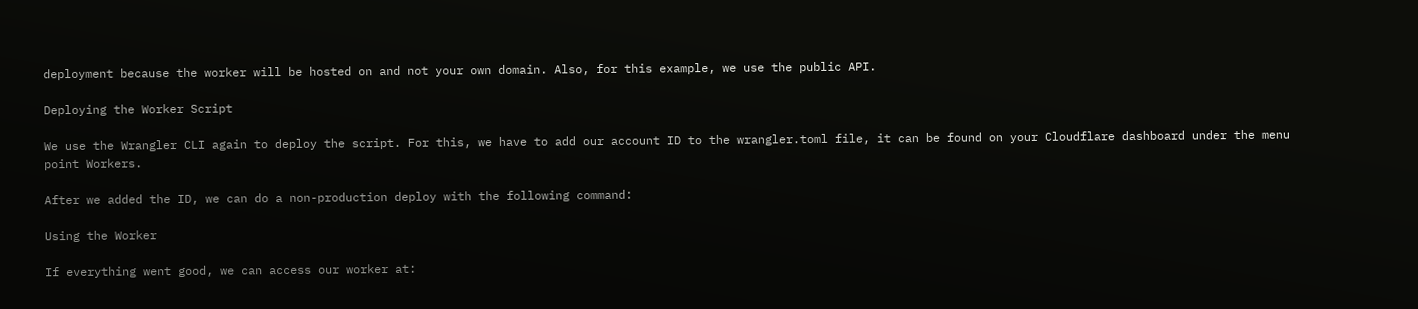deployment because the worker will be hosted on and not your own domain. Also, for this example, we use the public API.

Deploying the Worker Script

We use the Wrangler CLI again to deploy the script. For this, we have to add our account ID to the wrangler.toml file, it can be found on your Cloudflare dashboard under the menu point Workers.

After we added the ID, we can do a non-production deploy with the following command:

Using the Worker

If everything went good, we can access our worker at: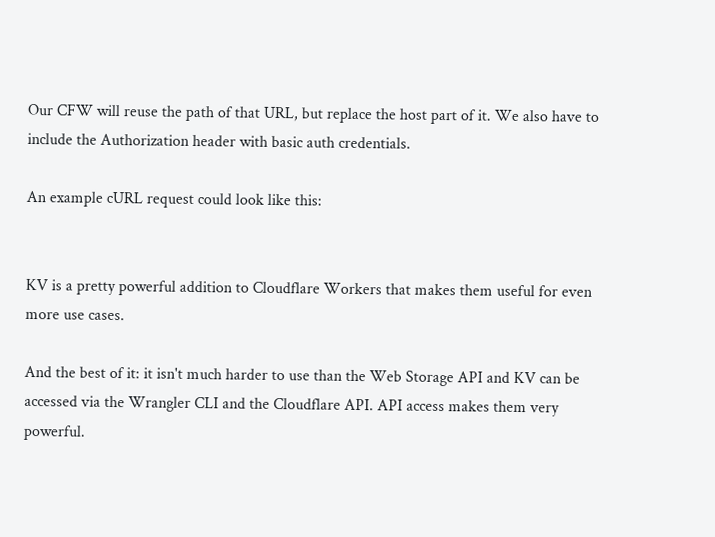Our CFW will reuse the path of that URL, but replace the host part of it. We also have to include the Authorization header with basic auth credentials.

An example cURL request could look like this:


KV is a pretty powerful addition to Cloudflare Workers that makes them useful for even more use cases.

And the best of it: it isn't much harder to use than the Web Storage API and KV can be accessed via the Wrangler CLI and the Cloudflare API. API access makes them very powerful.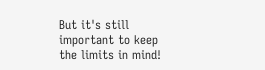But it's still important to keep the limits in mind!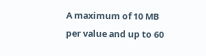A maximum of 10 MB per value and up to 60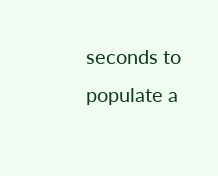seconds to populate a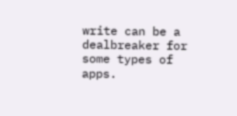write can be a dealbreaker for some types of apps.